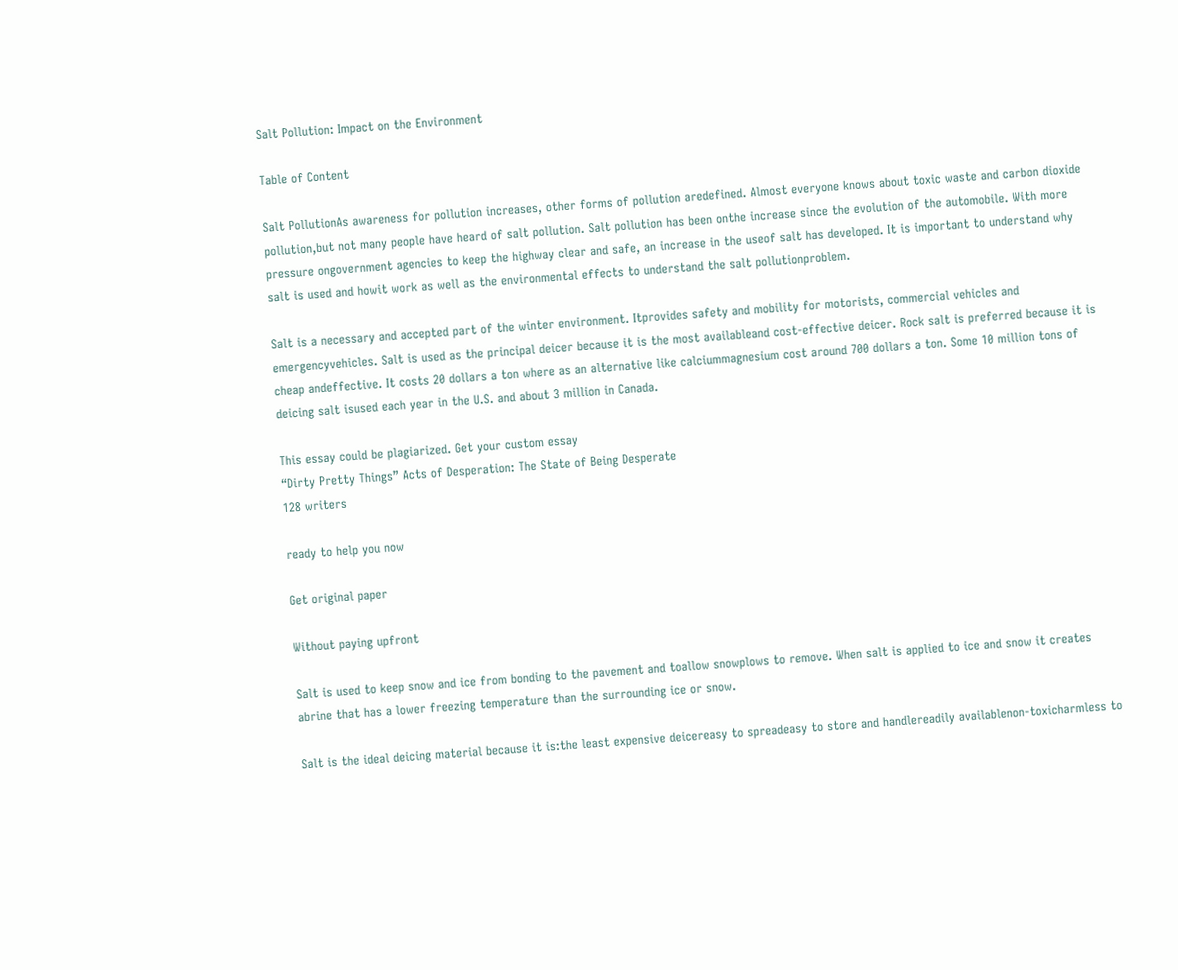Salt Pollution: Impact on the Environment

Table of Content

Salt PollutionAs awareness for pollution increases, other forms of pollution aredefined. Almost everyone knows about toxic waste and carbon dioxide pollution,but not many people have heard of salt pollution. Salt pollution has been onthe increase since the evolution of the automobile. With more pressure ongovernment agencies to keep the highway clear and safe, an increase in the useof salt has developed. It is important to understand why salt is used and howit work as well as the environmental effects to understand the salt pollutionproblem.

Salt is a necessary and accepted part of the winter environment. Itprovides safety and mobility for motorists, commercial vehicles and emergencyvehicles. Salt is used as the principal deicer because it is the most availableand cost-effective deicer. Rock salt is preferred because it is cheap andeffective. It costs 20 dollars a ton where as an alternative like calciummagnesium cost around 700 dollars a ton. Some 10 million tons of deicing salt isused each year in the U.S. and about 3 million in Canada.

This essay could be plagiarized. Get your custom essay
“Dirty Pretty Things” Acts of Desperation: The State of Being Desperate
128 writers

ready to help you now

Get original paper

Without paying upfront

Salt is used to keep snow and ice from bonding to the pavement and toallow snowplows to remove. When salt is applied to ice and snow it creates abrine that has a lower freezing temperature than the surrounding ice or snow.

Salt is the ideal deicing material because it is:the least expensive deicereasy to spreadeasy to store and handlereadily availablenon-toxicharmless to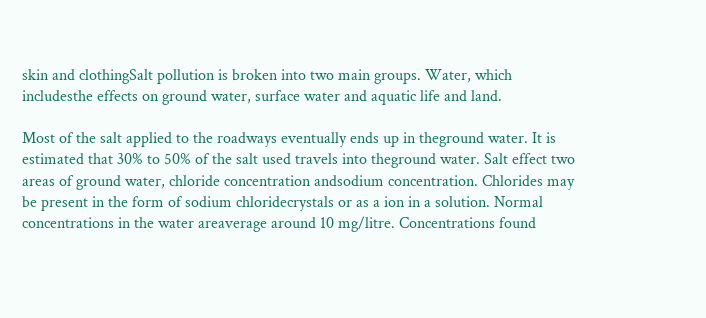skin and clothingSalt pollution is broken into two main groups. Water, which includesthe effects on ground water, surface water and aquatic life and land.

Most of the salt applied to the roadways eventually ends up in theground water. It is estimated that 30% to 50% of the salt used travels into theground water. Salt effect two areas of ground water, chloride concentration andsodium concentration. Chlorides may be present in the form of sodium chloridecrystals or as a ion in a solution. Normal concentrations in the water areaverage around 10 mg/litre. Concentrations found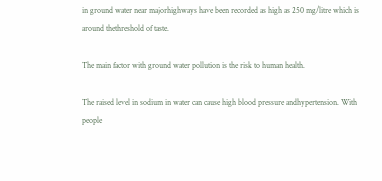in ground water near majorhighways have been recorded as high as 250 mg/litre which is around thethreshold of taste.

The main factor with ground water pollution is the risk to human health.

The raised level in sodium in water can cause high blood pressure andhypertension. With people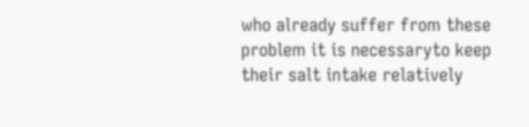who already suffer from these problem it is necessaryto keep their salt intake relatively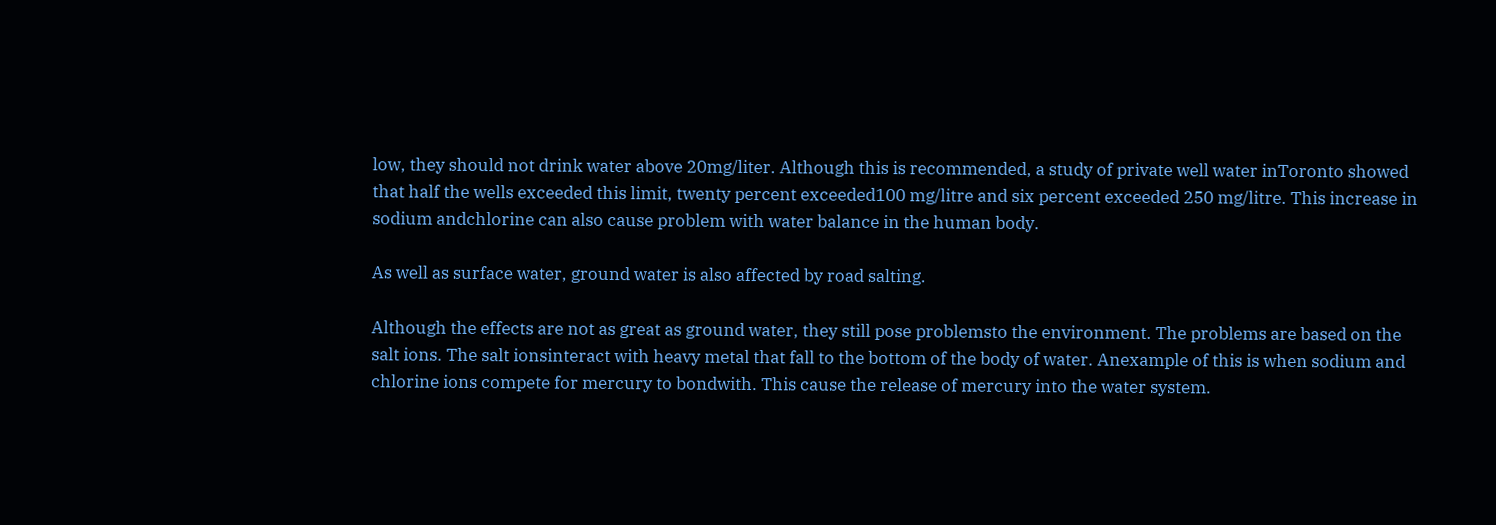low, they should not drink water above 20mg/liter. Although this is recommended, a study of private well water inToronto showed that half the wells exceeded this limit, twenty percent exceeded100 mg/litre and six percent exceeded 250 mg/litre. This increase in sodium andchlorine can also cause problem with water balance in the human body.

As well as surface water, ground water is also affected by road salting.

Although the effects are not as great as ground water, they still pose problemsto the environment. The problems are based on the salt ions. The salt ionsinteract with heavy metal that fall to the bottom of the body of water. Anexample of this is when sodium and chlorine ions compete for mercury to bondwith. This cause the release of mercury into the water system.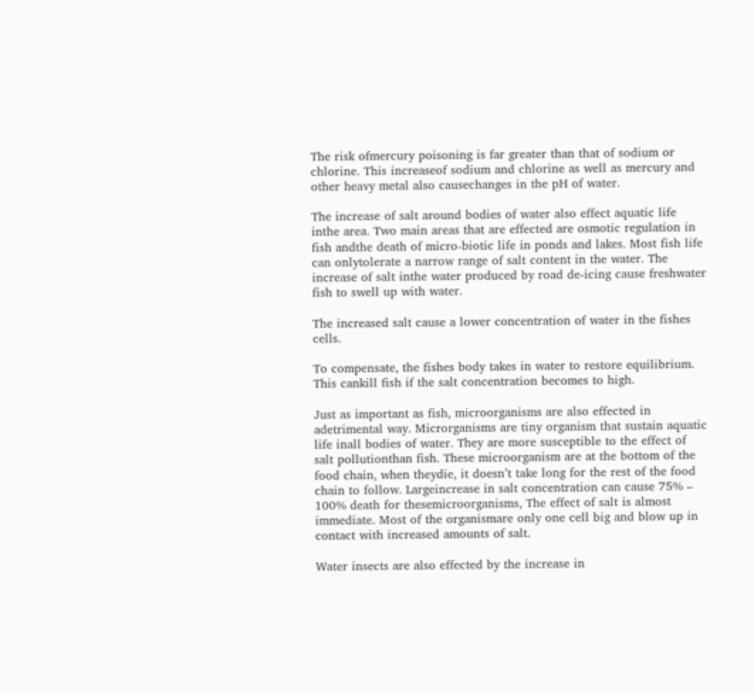The risk ofmercury poisoning is far greater than that of sodium or chlorine. This increaseof sodium and chlorine as well as mercury and other heavy metal also causechanges in the pH of water.

The increase of salt around bodies of water also effect aquatic life inthe area. Two main areas that are effected are osmotic regulation in fish andthe death of micro-biotic life in ponds and lakes. Most fish life can onlytolerate a narrow range of salt content in the water. The increase of salt inthe water produced by road de-icing cause freshwater fish to swell up with water.

The increased salt cause a lower concentration of water in the fishes cells.

To compensate, the fishes body takes in water to restore equilibrium. This cankill fish if the salt concentration becomes to high.

Just as important as fish, microorganisms are also effected in adetrimental way. Microrganisms are tiny organism that sustain aquatic life inall bodies of water. They are more susceptible to the effect of salt pollutionthan fish. These microorganism are at the bottom of the food chain, when theydie, it doesn’t take long for the rest of the food chain to follow. Largeincrease in salt concentration can cause 75% – 100% death for thesemicroorganisms, The effect of salt is almost immediate. Most of the organismare only one cell big and blow up in contact with increased amounts of salt.

Water insects are also effected by the increase in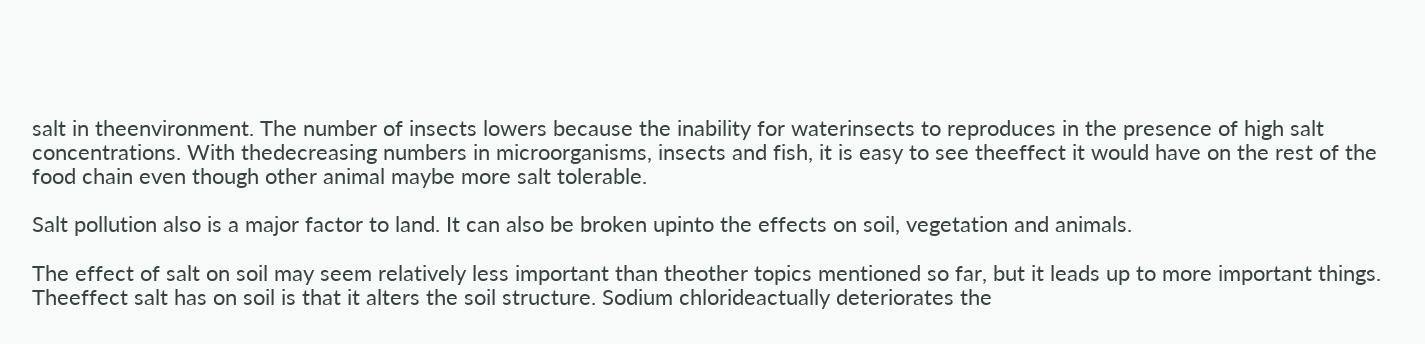salt in theenvironment. The number of insects lowers because the inability for waterinsects to reproduces in the presence of high salt concentrations. With thedecreasing numbers in microorganisms, insects and fish, it is easy to see theeffect it would have on the rest of the food chain even though other animal maybe more salt tolerable.

Salt pollution also is a major factor to land. It can also be broken upinto the effects on soil, vegetation and animals.

The effect of salt on soil may seem relatively less important than theother topics mentioned so far, but it leads up to more important things. Theeffect salt has on soil is that it alters the soil structure. Sodium chlorideactually deteriorates the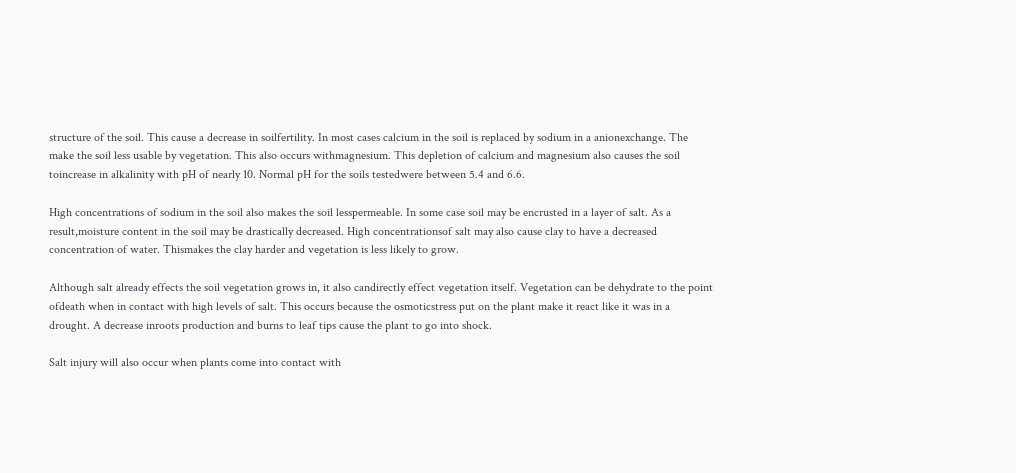structure of the soil. This cause a decrease in soilfertility. In most cases calcium in the soil is replaced by sodium in a anionexchange. The make the soil less usable by vegetation. This also occurs withmagnesium. This depletion of calcium and magnesium also causes the soil toincrease in alkalinity with pH of nearly 10. Normal pH for the soils testedwere between 5.4 and 6.6.

High concentrations of sodium in the soil also makes the soil lesspermeable. In some case soil may be encrusted in a layer of salt. As a result,moisture content in the soil may be drastically decreased. High concentrationsof salt may also cause clay to have a decreased concentration of water. Thismakes the clay harder and vegetation is less likely to grow.

Although salt already effects the soil vegetation grows in, it also candirectly effect vegetation itself. Vegetation can be dehydrate to the point ofdeath when in contact with high levels of salt. This occurs because the osmoticstress put on the plant make it react like it was in a drought. A decrease inroots production and burns to leaf tips cause the plant to go into shock.

Salt injury will also occur when plants come into contact with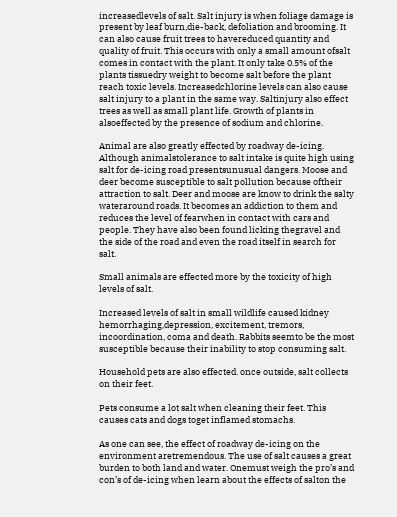increasedlevels of salt. Salt injury is when foliage damage is present by leaf burn,die-back, defoliation and brooming. It can also cause fruit trees to havereduced quantity and quality of fruit. This occurs with only a small amount ofsalt comes in contact with the plant. It only take 0.5% of the plants tissuedry weight to become salt before the plant reach toxic levels. Increasedchlorine levels can also cause salt injury to a plant in the same way. Saltinjury also effect trees as well as small plant life. Growth of plants in alsoeffected by the presence of sodium and chlorine.

Animal are also greatly effected by roadway de-icing. Although animalstolerance to salt intake is quite high using salt for de-icing road presentsunusual dangers. Moose and deer become susceptible to salt pollution because oftheir attraction to salt. Deer and moose are know to drink the salty wateraround roads. It becomes an addiction to them and reduces the level of fearwhen in contact with cars and people. They have also been found licking thegravel and the side of the road and even the road itself in search for salt.

Small animals are effected more by the toxicity of high levels of salt.

Increased levels of salt in small wildlife caused kidney hemorrhaging,depression, excitement, tremors, incoordination, coma and death. Rabbits seemto be the most susceptible because their inability to stop consuming salt.

Household pets are also effected. once outside, salt collects on their feet.

Pets consume a lot salt when cleaning their feet. This causes cats and dogs toget inflamed stomachs.

As one can see, the effect of roadway de-icing on the environment aretremendous. The use of salt causes a great burden to both land and water. Onemust weigh the pro’s and con’s of de-icing when learn about the effects of salton the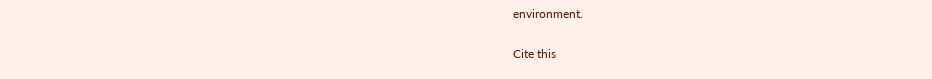environment.

Cite this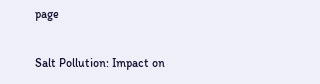page

Salt Pollution: Impact on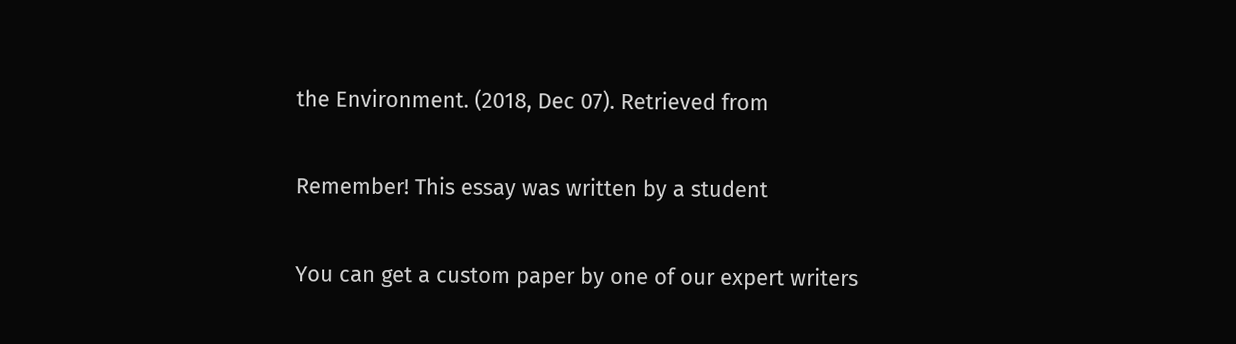the Environment. (2018, Dec 07). Retrieved from

Remember! This essay was written by a student

You can get a custom paper by one of our expert writers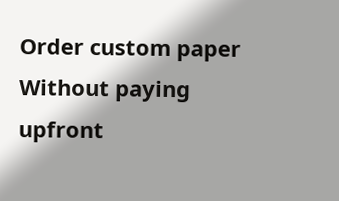Order custom paper Without paying upfront